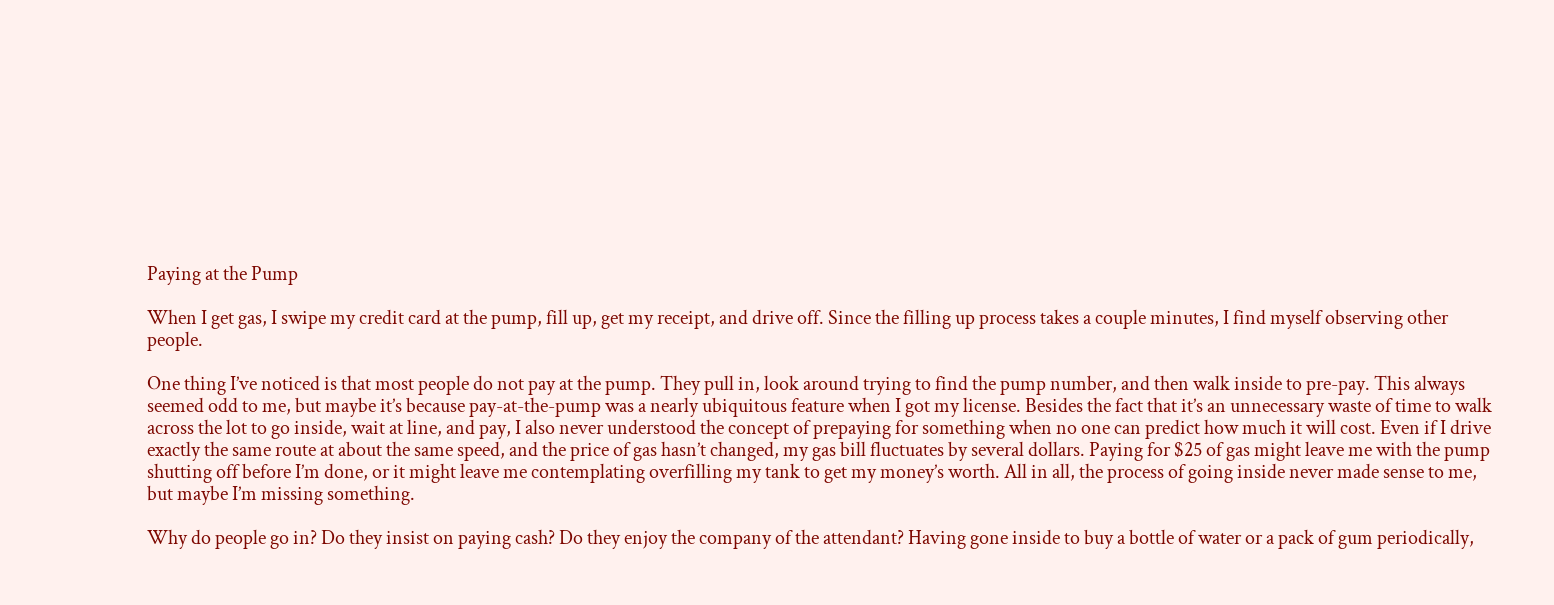Paying at the Pump

When I get gas, I swipe my credit card at the pump, fill up, get my receipt, and drive off. Since the filling up process takes a couple minutes, I find myself observing other people.

One thing I’ve noticed is that most people do not pay at the pump. They pull in, look around trying to find the pump number, and then walk inside to pre-pay. This always seemed odd to me, but maybe it’s because pay-at-the-pump was a nearly ubiquitous feature when I got my license. Besides the fact that it’s an unnecessary waste of time to walk across the lot to go inside, wait at line, and pay, I also never understood the concept of prepaying for something when no one can predict how much it will cost. Even if I drive exactly the same route at about the same speed, and the price of gas hasn’t changed, my gas bill fluctuates by several dollars. Paying for $25 of gas might leave me with the pump shutting off before I’m done, or it might leave me contemplating overfilling my tank to get my money’s worth. All in all, the process of going inside never made sense to me, but maybe I’m missing something.

Why do people go in? Do they insist on paying cash? Do they enjoy the company of the attendant? Having gone inside to buy a bottle of water or a pack of gum periodically,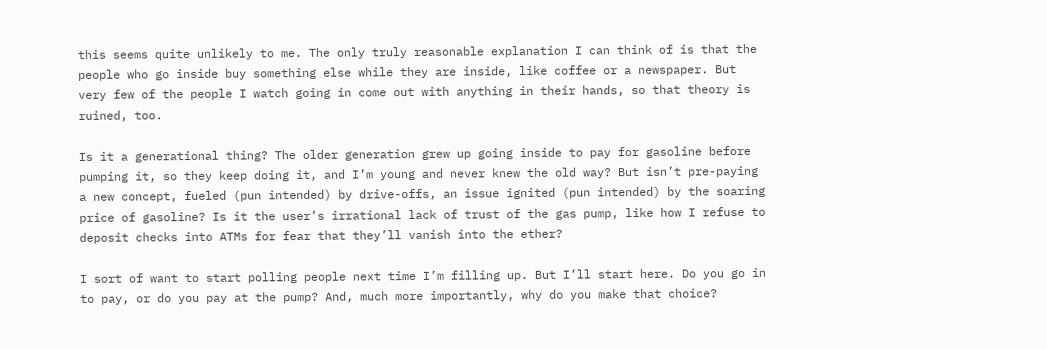this seems quite unlikely to me. The only truly reasonable explanation I can think of is that the people who go inside buy something else while they are inside, like coffee or a newspaper. But very few of the people I watch going in come out with anything in their hands, so that theory is ruined, too.

Is it a generational thing? The older generation grew up going inside to pay for gasoline before pumping it, so they keep doing it, and I’m young and never knew the old way? But isn’t pre-paying a new concept, fueled (pun intended) by drive-offs, an issue ignited (pun intended) by the soaring price of gasoline? Is it the user’s irrational lack of trust of the gas pump, like how I refuse to deposit checks into ATMs for fear that they’ll vanish into the ether?

I sort of want to start polling people next time I’m filling up. But I’ll start here. Do you go in to pay, or do you pay at the pump? And, much more importantly, why do you make that choice?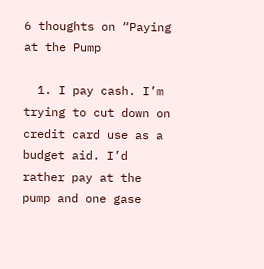6 thoughts on “Paying at the Pump

  1. I pay cash. I’m trying to cut down on credit card use as a budget aid. I’d rather pay at the pump and one gase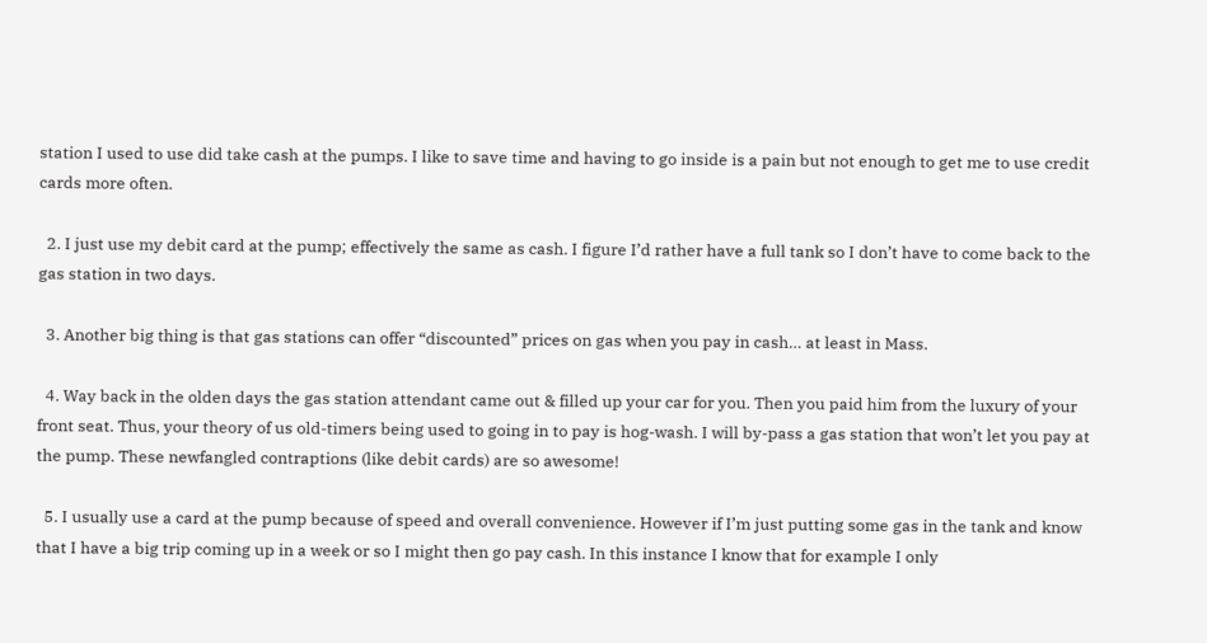station I used to use did take cash at the pumps. I like to save time and having to go inside is a pain but not enough to get me to use credit cards more often.

  2. I just use my debit card at the pump; effectively the same as cash. I figure I’d rather have a full tank so I don’t have to come back to the gas station in two days.

  3. Another big thing is that gas stations can offer “discounted” prices on gas when you pay in cash… at least in Mass.

  4. Way back in the olden days the gas station attendant came out & filled up your car for you. Then you paid him from the luxury of your front seat. Thus, your theory of us old-timers being used to going in to pay is hog-wash. I will by-pass a gas station that won’t let you pay at the pump. These newfangled contraptions (like debit cards) are so awesome!

  5. I usually use a card at the pump because of speed and overall convenience. However if I’m just putting some gas in the tank and know that I have a big trip coming up in a week or so I might then go pay cash. In this instance I know that for example I only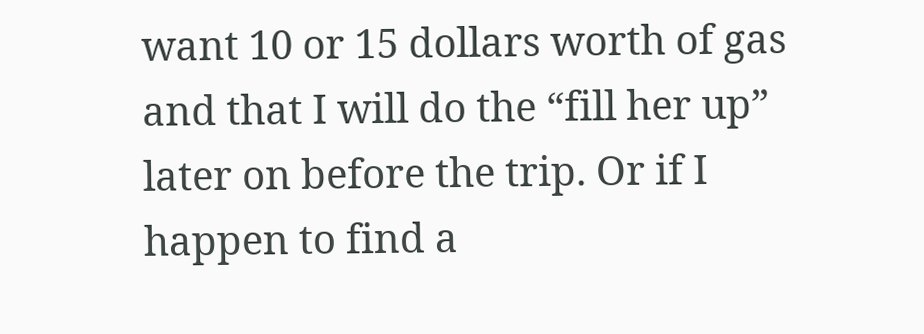want 10 or 15 dollars worth of gas and that I will do the “fill her up” later on before the trip. Or if I happen to find a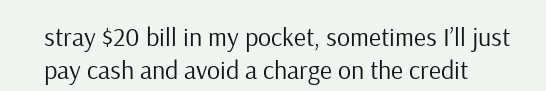stray $20 bill in my pocket, sometimes I’ll just pay cash and avoid a charge on the credit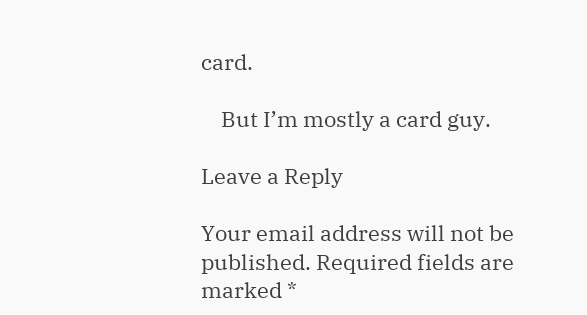card.

    But I’m mostly a card guy.

Leave a Reply

Your email address will not be published. Required fields are marked *